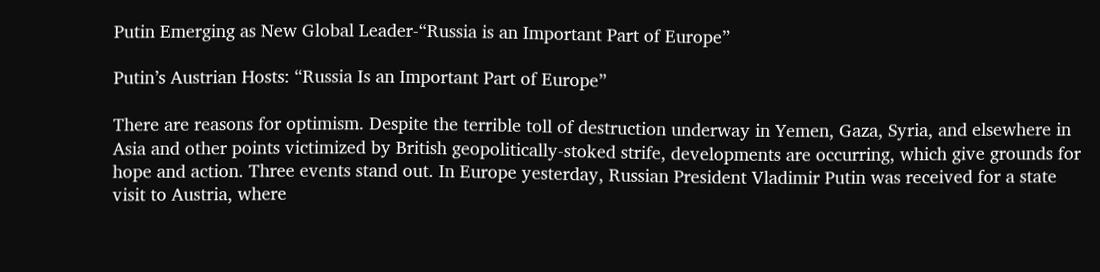Putin Emerging as New Global Leader-“Russia is an Important Part of Europe”

Putin’s Austrian Hosts: “Russia Is an Important Part of Europe”

There are reasons for optimism. Despite the terrible toll of destruction underway in Yemen, Gaza, Syria, and elsewhere in Asia and other points victimized by British geopolitically-stoked strife, developments are occurring, which give grounds for hope and action. Three events stand out. In Europe yesterday, Russian President Vladimir Putin was received for a state visit to Austria, where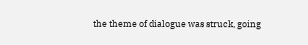the theme of dialogue was struck, going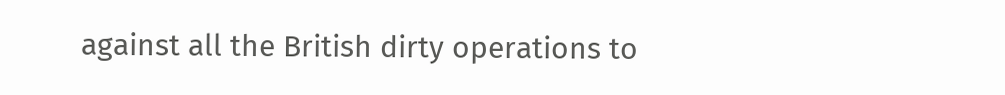against all the British dirty operations to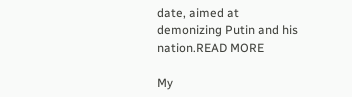date, aimed at demonizing Putin and his nation.READ MORE

My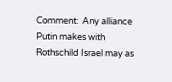Comment:  Any alliance Putin makes with Rothschild Israel may as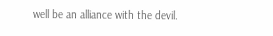well be an alliance with the devil.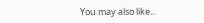You may also like...